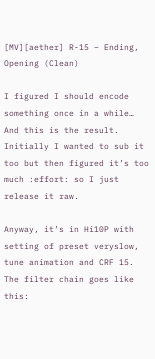[MV][aether] R-15 – Ending, Opening (Clean)

I figured I should encode something once in a while… And this is the result. Initially I wanted to sub it too but then figured it’s too much :effort: so I just release it raw.

Anyway, it’s in Hi10P with setting of preset veryslow, tune animation and CRF 15. The filter chain goes like this: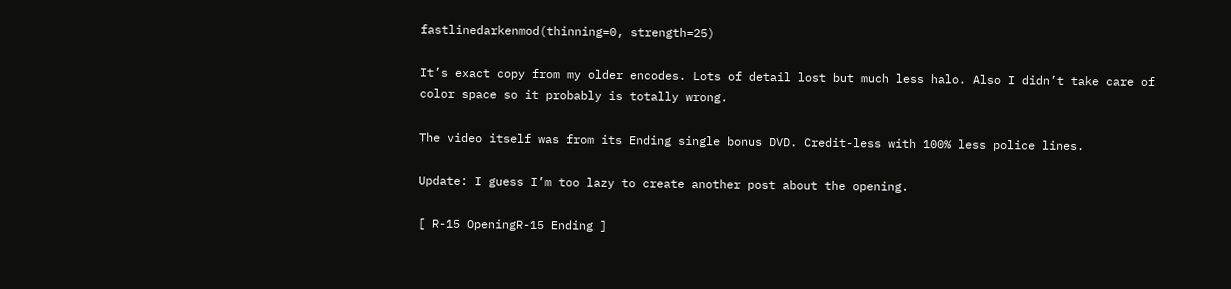fastlinedarkenmod(thinning=0, strength=25)

It’s exact copy from my older encodes. Lots of detail lost but much less halo. Also I didn’t take care of color space so it probably is totally wrong.

The video itself was from its Ending single bonus DVD. Credit-less with 100% less police lines.

Update: I guess I’m too lazy to create another post about the opening.

[ R-15 OpeningR-15 Ending ]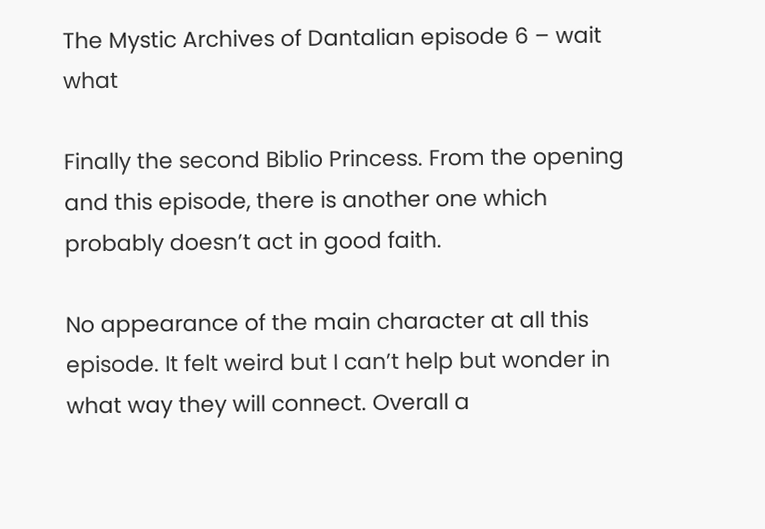The Mystic Archives of Dantalian episode 6 – wait what

Finally the second Biblio Princess. From the opening and this episode, there is another one which probably doesn’t act in good faith.

No appearance of the main character at all this episode. It felt weird but I can’t help but wonder in what way they will connect. Overall a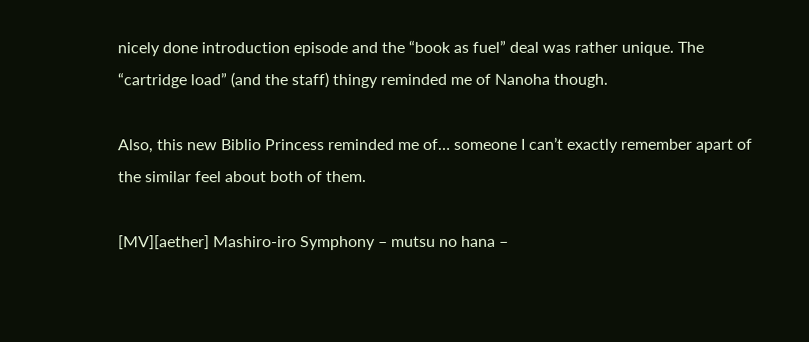nicely done introduction episode and the “book as fuel” deal was rather unique. The “cartridge load” (and the staff) thingy reminded me of Nanoha though.

Also, this new Biblio Princess reminded me of… someone I can’t exactly remember apart of the similar feel about both of them.

[MV][aether] Mashiro-iro Symphony – mutsu no hana –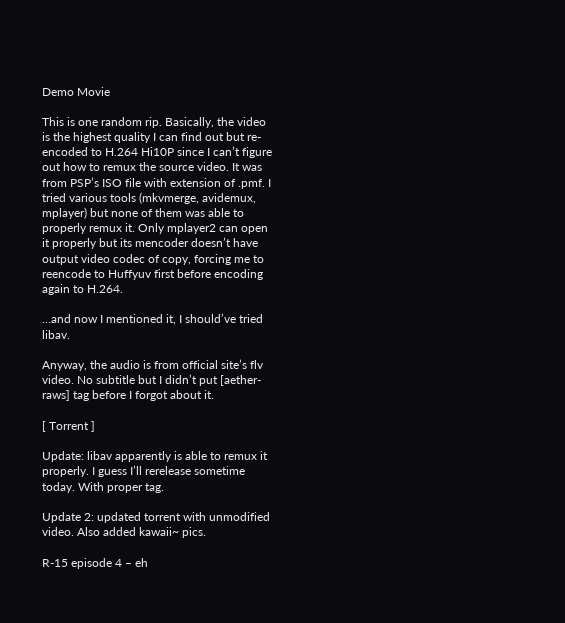Demo Movie

This is one random rip. Basically, the video is the highest quality I can find out but re-encoded to H.264 Hi10P since I can’t figure out how to remux the source video. It was from PSP’s ISO file with extension of .pmf. I tried various tools (mkvmerge, avidemux, mplayer) but none of them was able to properly remux it. Only mplayer2 can open it properly but its mencoder doesn’t have output video codec of copy, forcing me to reencode to Huffyuv first before encoding again to H.264.

…and now I mentioned it, I should’ve tried libav.

Anyway, the audio is from official site’s flv video. No subtitle but I didn’t put [aether-raws] tag before I forgot about it.

[ Torrent ]

Update: libav apparently is able to remux it properly. I guess I’ll rerelease sometime today. With proper tag.

Update 2: updated torrent with unmodified video. Also added kawaii~ pics.

R-15 episode 4 – eh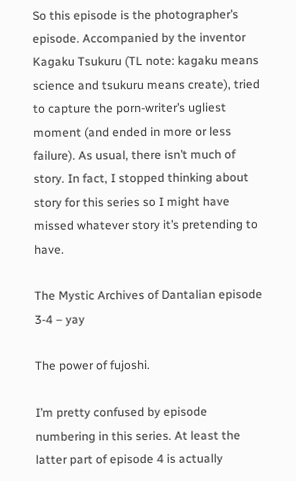So this episode is the photographer’s episode. Accompanied by the inventor Kagaku Tsukuru (TL note: kagaku means science and tsukuru means create), tried to capture the porn-writer’s ugliest moment (and ended in more or less failure). As usual, there isn’t much of story. In fact, I stopped thinking about story for this series so I might have missed whatever story it’s pretending to have.

The Mystic Archives of Dantalian episode 3-4 – yay

The power of fujoshi.

I’m pretty confused by episode numbering in this series. At least the latter part of episode 4 is actually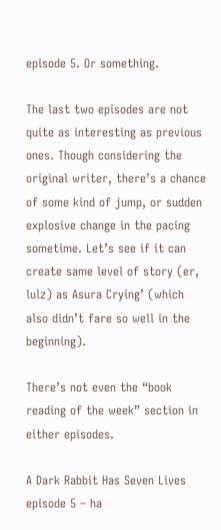episode 5. Or something.

The last two episodes are not quite as interesting as previous ones. Though considering the original writer, there’s a chance of some kind of jump, or sudden explosive change in the pacing sometime. Let’s see if it can create same level of story (er, lulz) as Asura Crying’ (which also didn’t fare so well in the beginning).

There’s not even the “book reading of the week” section in either episodes.

A Dark Rabbit Has Seven Lives episode 5 – ha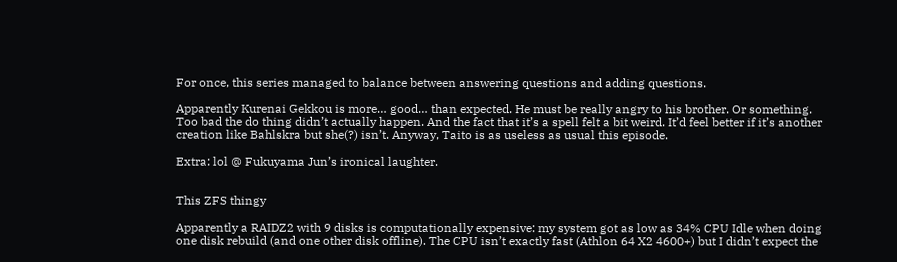For once, this series managed to balance between answering questions and adding questions.

Apparently Kurenai Gekkou is more… good… than expected. He must be really angry to his brother. Or something. Too bad the do thing didn’t actually happen. And the fact that it’s a spell felt a bit weird. It’d feel better if it’s another creation like Bahlskra but she(?) isn’t. Anyway, Taito is as useless as usual this episode.

Extra: lol @ Fukuyama Jun’s ironical laughter.


This ZFS thingy

Apparently a RAIDZ2 with 9 disks is computationally expensive: my system got as low as 34% CPU Idle when doing one disk rebuild (and one other disk offline). The CPU isn’t exactly fast (Athlon 64 X2 4600+) but I didn’t expect the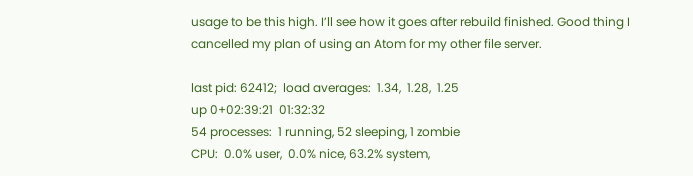usage to be this high. I’ll see how it goes after rebuild finished. Good thing I cancelled my plan of using an Atom for my other file server.

last pid: 62412;  load averages:  1.34,  1.28,  1.25                                                                   up 0+02:39:21  01:32:32
54 processes:  1 running, 52 sleeping, 1 zombie
CPU:  0.0% user,  0.0% nice, 63.2% system,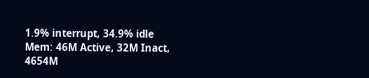1.9% interrupt, 34.9% idle
Mem: 46M Active, 32M Inact, 4654M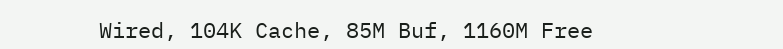Wired, 104K Cache, 85M Buf, 1160M Free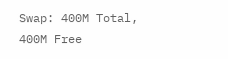Swap: 400M Total, 400M Free